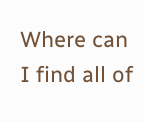Where can I find all of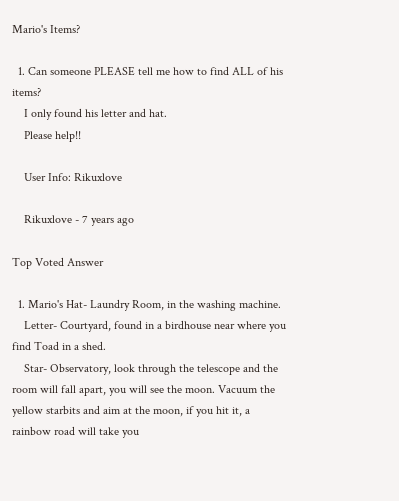Mario's Items?

  1. Can someone PLEASE tell me how to find ALL of his items?
    I only found his letter and hat.
    Please help!!

    User Info: Rikuxlove

    Rikuxlove - 7 years ago

Top Voted Answer

  1. Mario's Hat- Laundry Room, in the washing machine.
    Letter- Courtyard, found in a birdhouse near where you find Toad in a shed.
    Star- Observatory, look through the telescope and the room will fall apart, you will see the moon. Vacuum the yellow starbits and aim at the moon, if you hit it, a rainbow road will take you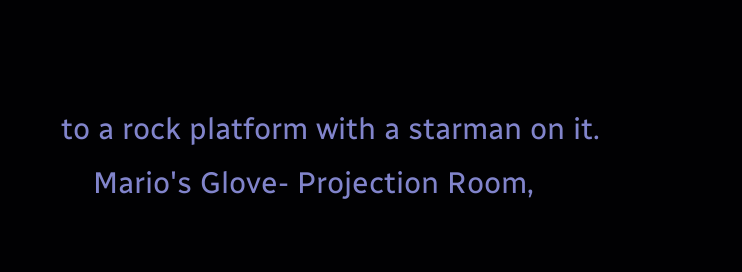to a rock platform with a starman on it.
    Mario's Glove- Projection Room,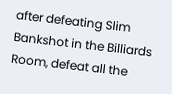after defeating Slim Bankshot in the Billiards Room, defeat all the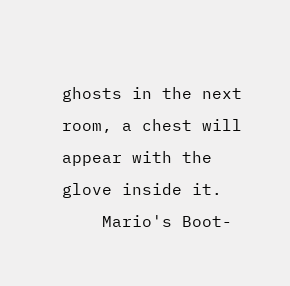ghosts in the next room, a chest will appear with the glove inside it.
    Mario's Boot-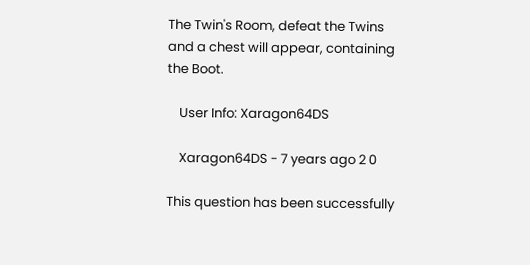The Twin's Room, defeat the Twins and a chest will appear, containing the Boot.

    User Info: Xaragon64DS

    Xaragon64DS - 7 years ago 2 0

This question has been successfully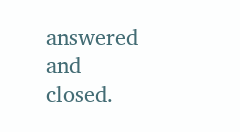answered and closed.